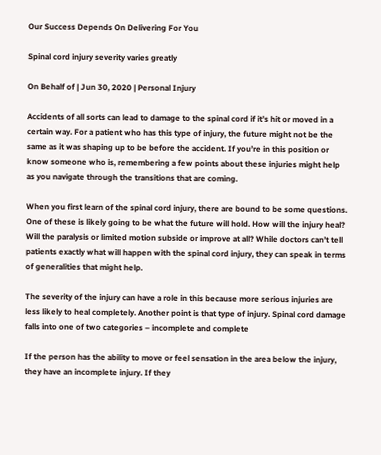Our Success Depends On Delivering For You

Spinal cord injury severity varies greatly

On Behalf of | Jun 30, 2020 | Personal Injury

Accidents of all sorts can lead to damage to the spinal cord if it’s hit or moved in a certain way. For a patient who has this type of injury, the future might not be the same as it was shaping up to be before the accident. If you’re in this position or know someone who is, remembering a few points about these injuries might help as you navigate through the transitions that are coming.

When you first learn of the spinal cord injury, there are bound to be some questions. One of these is likely going to be what the future will hold. How will the injury heal? Will the paralysis or limited motion subside or improve at all? While doctors can’t tell patients exactly what will happen with the spinal cord injury, they can speak in terms of generalities that might help.

The severity of the injury can have a role in this because more serious injuries are less likely to heal completely. Another point is that type of injury. Spinal cord damage falls into one of two categories – incomplete and complete

If the person has the ability to move or feel sensation in the area below the injury, they have an incomplete injury. If they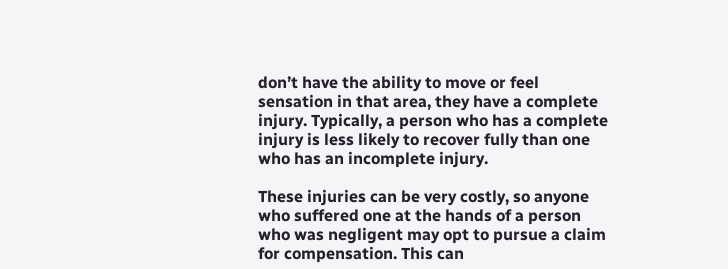don’t have the ability to move or feel sensation in that area, they have a complete injury. Typically, a person who has a complete injury is less likely to recover fully than one who has an incomplete injury.

These injuries can be very costly, so anyone who suffered one at the hands of a person who was negligent may opt to pursue a claim for compensation. This can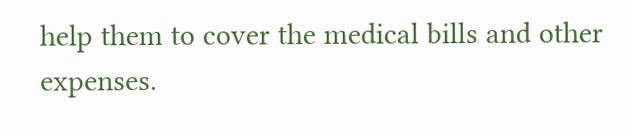help them to cover the medical bills and other expenses.